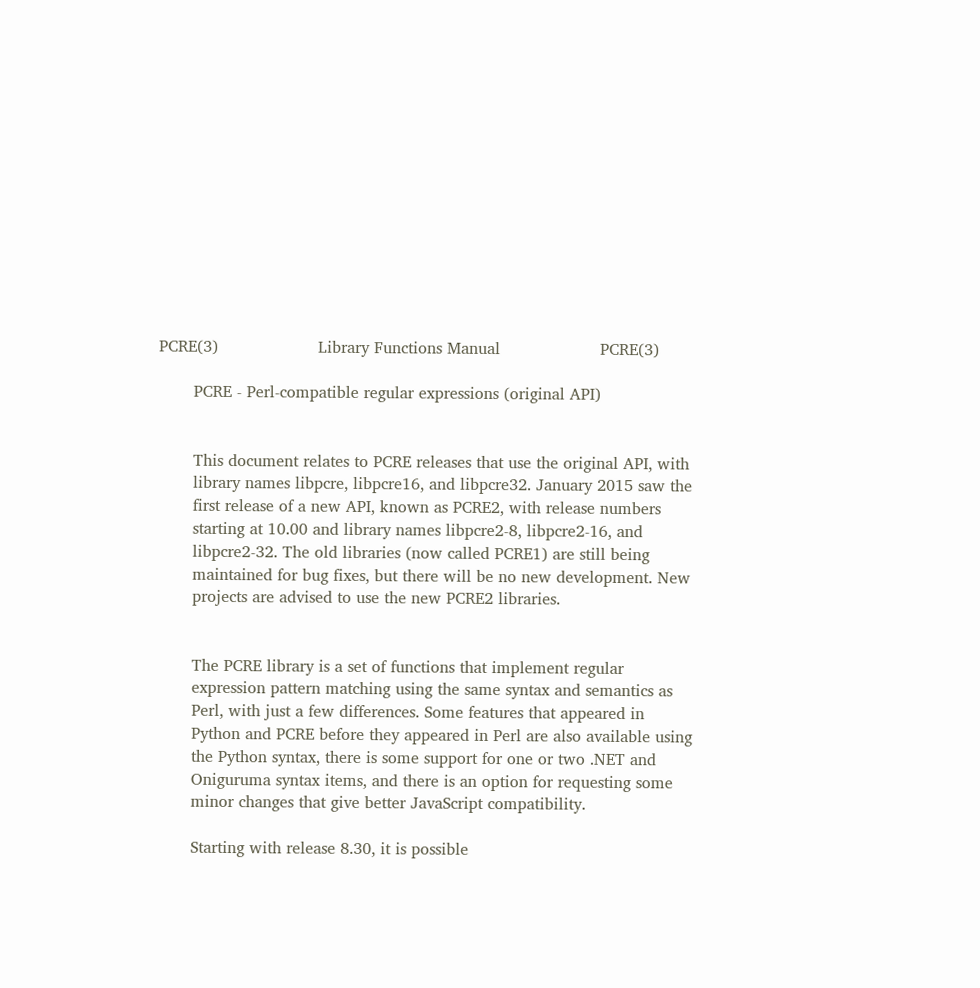PCRE(3)                    Library Functions Manual                    PCRE(3)

       PCRE - Perl-compatible regular expressions (original API)


       This document relates to PCRE releases that use the original API, with
       library names libpcre, libpcre16, and libpcre32. January 2015 saw the
       first release of a new API, known as PCRE2, with release numbers
       starting at 10.00 and library names libpcre2-8, libpcre2-16, and
       libpcre2-32. The old libraries (now called PCRE1) are still being
       maintained for bug fixes, but there will be no new development. New
       projects are advised to use the new PCRE2 libraries.


       The PCRE library is a set of functions that implement regular
       expression pattern matching using the same syntax and semantics as
       Perl, with just a few differences. Some features that appeared in
       Python and PCRE before they appeared in Perl are also available using
       the Python syntax, there is some support for one or two .NET and
       Oniguruma syntax items, and there is an option for requesting some
       minor changes that give better JavaScript compatibility.

       Starting with release 8.30, it is possible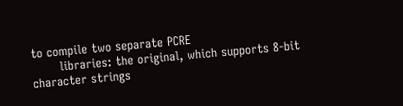to compile two separate PCRE
       libraries: the original, which supports 8-bit character strings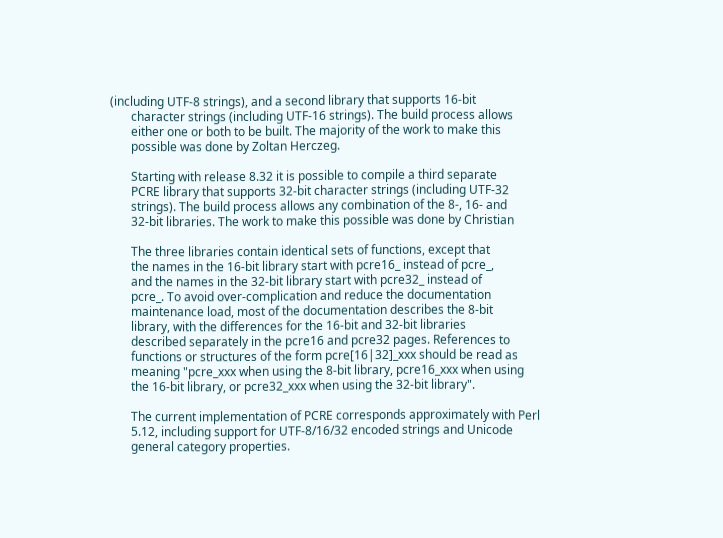(including UTF-8 strings), and a second library that supports 16-bit
       character strings (including UTF-16 strings). The build process allows
       either one or both to be built. The majority of the work to make this
       possible was done by Zoltan Herczeg.

       Starting with release 8.32 it is possible to compile a third separate
       PCRE library that supports 32-bit character strings (including UTF-32
       strings). The build process allows any combination of the 8-, 16- and
       32-bit libraries. The work to make this possible was done by Christian

       The three libraries contain identical sets of functions, except that
       the names in the 16-bit library start with pcre16_ instead of pcre_,
       and the names in the 32-bit library start with pcre32_ instead of
       pcre_. To avoid over-complication and reduce the documentation
       maintenance load, most of the documentation describes the 8-bit
       library, with the differences for the 16-bit and 32-bit libraries
       described separately in the pcre16 and pcre32 pages. References to
       functions or structures of the form pcre[16|32]_xxx should be read as
       meaning "pcre_xxx when using the 8-bit library, pcre16_xxx when using
       the 16-bit library, or pcre32_xxx when using the 32-bit library".

       The current implementation of PCRE corresponds approximately with Perl
       5.12, including support for UTF-8/16/32 encoded strings and Unicode
       general category properties.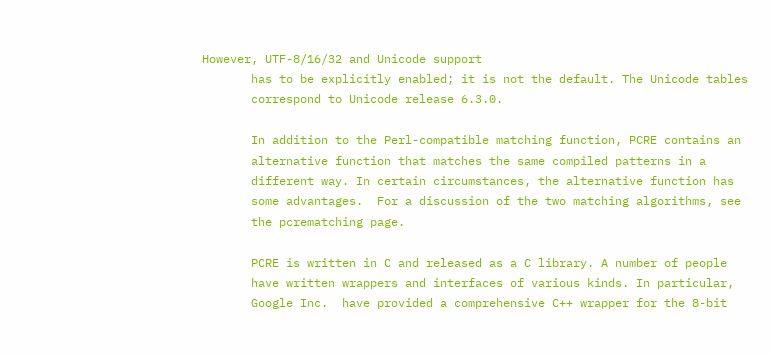However, UTF-8/16/32 and Unicode support
       has to be explicitly enabled; it is not the default. The Unicode tables
       correspond to Unicode release 6.3.0.

       In addition to the Perl-compatible matching function, PCRE contains an
       alternative function that matches the same compiled patterns in a
       different way. In certain circumstances, the alternative function has
       some advantages.  For a discussion of the two matching algorithms, see
       the pcrematching page.

       PCRE is written in C and released as a C library. A number of people
       have written wrappers and interfaces of various kinds. In particular,
       Google Inc.  have provided a comprehensive C++ wrapper for the 8-bit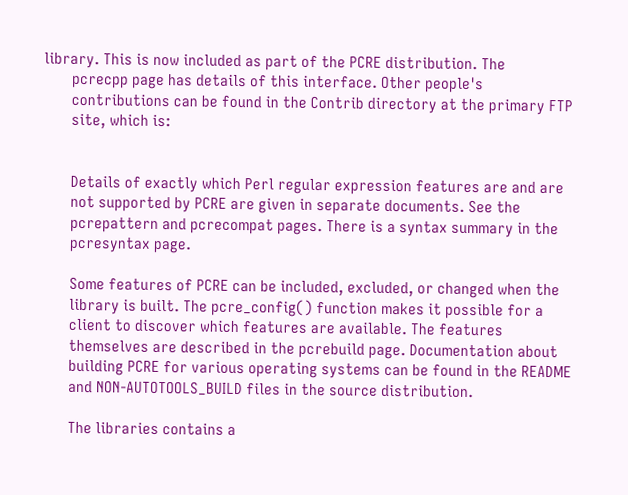library. This is now included as part of the PCRE distribution. The
       pcrecpp page has details of this interface. Other people's
       contributions can be found in the Contrib directory at the primary FTP
       site, which is:


       Details of exactly which Perl regular expression features are and are
       not supported by PCRE are given in separate documents. See the
       pcrepattern and pcrecompat pages. There is a syntax summary in the
       pcresyntax page.

       Some features of PCRE can be included, excluded, or changed when the
       library is built. The pcre_config() function makes it possible for a
       client to discover which features are available. The features
       themselves are described in the pcrebuild page. Documentation about
       building PCRE for various operating systems can be found in the README
       and NON-AUTOTOOLS_BUILD files in the source distribution.

       The libraries contains a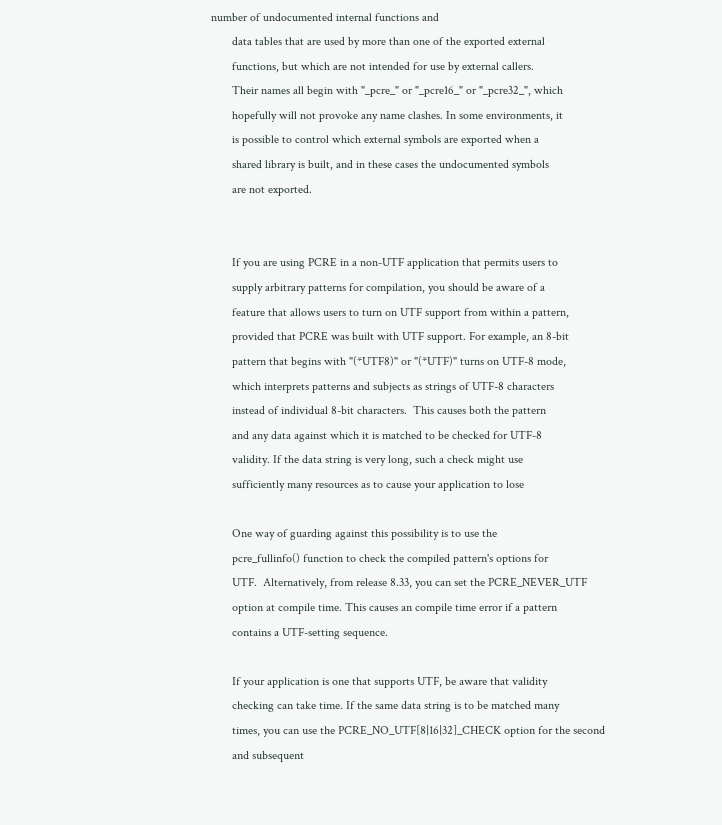number of undocumented internal functions and
       data tables that are used by more than one of the exported external
       functions, but which are not intended for use by external callers.
       Their names all begin with "_pcre_" or "_pcre16_" or "_pcre32_", which
       hopefully will not provoke any name clashes. In some environments, it
       is possible to control which external symbols are exported when a
       shared library is built, and in these cases the undocumented symbols
       are not exported.


       If you are using PCRE in a non-UTF application that permits users to
       supply arbitrary patterns for compilation, you should be aware of a
       feature that allows users to turn on UTF support from within a pattern,
       provided that PCRE was built with UTF support. For example, an 8-bit
       pattern that begins with "(*UTF8)" or "(*UTF)" turns on UTF-8 mode,
       which interprets patterns and subjects as strings of UTF-8 characters
       instead of individual 8-bit characters.  This causes both the pattern
       and any data against which it is matched to be checked for UTF-8
       validity. If the data string is very long, such a check might use
       sufficiently many resources as to cause your application to lose

       One way of guarding against this possibility is to use the
       pcre_fullinfo() function to check the compiled pattern's options for
       UTF.  Alternatively, from release 8.33, you can set the PCRE_NEVER_UTF
       option at compile time. This causes an compile time error if a pattern
       contains a UTF-setting sequence.

       If your application is one that supports UTF, be aware that validity
       checking can take time. If the same data string is to be matched many
       times, you can use the PCRE_NO_UTF[8|16|32]_CHECK option for the second
       and subsequent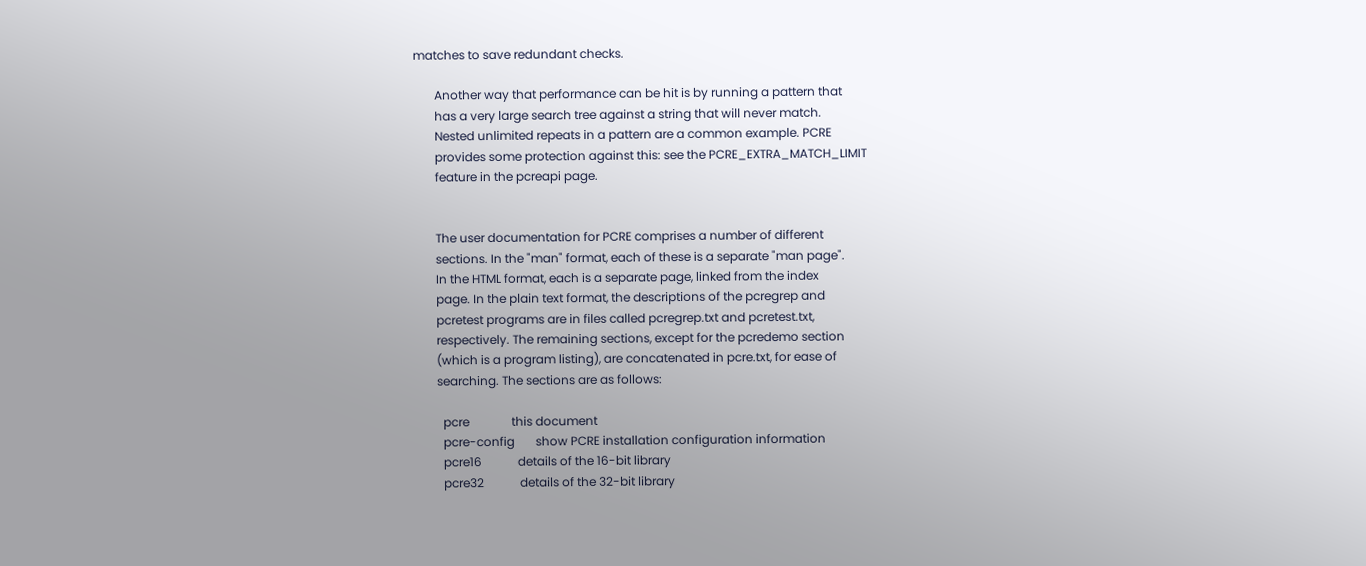matches to save redundant checks.

       Another way that performance can be hit is by running a pattern that
       has a very large search tree against a string that will never match.
       Nested unlimited repeats in a pattern are a common example. PCRE
       provides some protection against this: see the PCRE_EXTRA_MATCH_LIMIT
       feature in the pcreapi page.


       The user documentation for PCRE comprises a number of different
       sections. In the "man" format, each of these is a separate "man page".
       In the HTML format, each is a separate page, linked from the index
       page. In the plain text format, the descriptions of the pcregrep and
       pcretest programs are in files called pcregrep.txt and pcretest.txt,
       respectively. The remaining sections, except for the pcredemo section
       (which is a program listing), are concatenated in pcre.txt, for ease of
       searching. The sections are as follows:

         pcre              this document
         pcre-config       show PCRE installation configuration information
         pcre16            details of the 16-bit library
         pcre32            details of the 32-bit library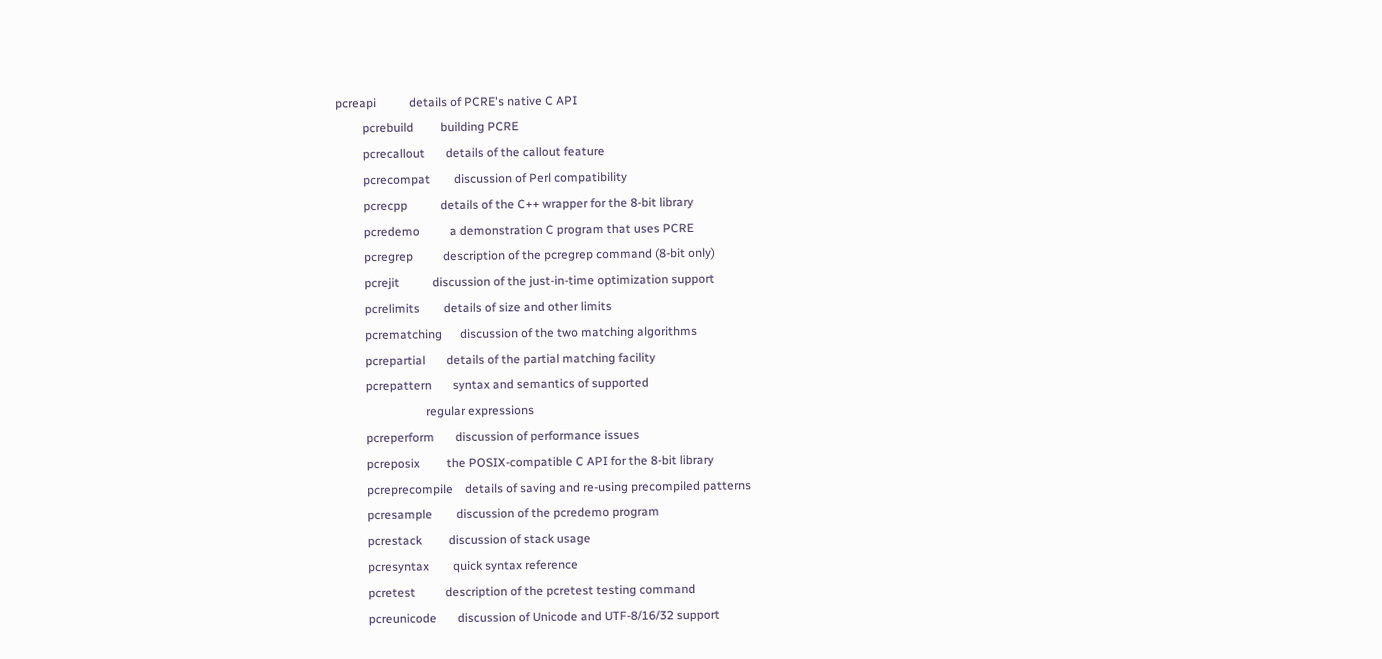pcreapi           details of PCRE's native C API
         pcrebuild         building PCRE
         pcrecallout       details of the callout feature
         pcrecompat        discussion of Perl compatibility
         pcrecpp           details of the C++ wrapper for the 8-bit library
         pcredemo          a demonstration C program that uses PCRE
         pcregrep          description of the pcregrep command (8-bit only)
         pcrejit           discussion of the just-in-time optimization support
         pcrelimits        details of size and other limits
         pcrematching      discussion of the two matching algorithms
         pcrepartial       details of the partial matching facility
         pcrepattern       syntax and semantics of supported
                             regular expressions
         pcreperform       discussion of performance issues
         pcreposix         the POSIX-compatible C API for the 8-bit library
         pcreprecompile    details of saving and re-using precompiled patterns
         pcresample        discussion of the pcredemo program
         pcrestack         discussion of stack usage
         pcresyntax        quick syntax reference
         pcretest          description of the pcretest testing command
         pcreunicode       discussion of Unicode and UTF-8/16/32 support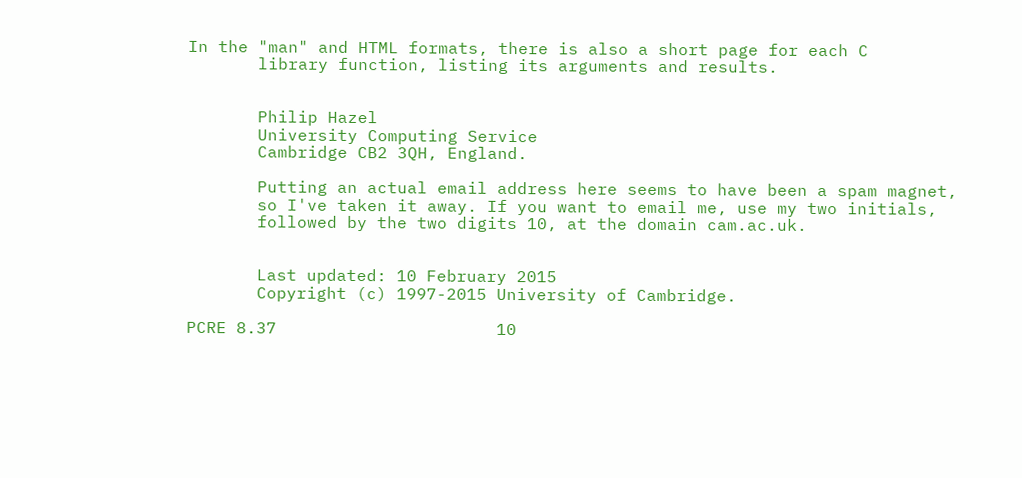In the "man" and HTML formats, there is also a short page for each C
       library function, listing its arguments and results.


       Philip Hazel
       University Computing Service
       Cambridge CB2 3QH, England.

       Putting an actual email address here seems to have been a spam magnet,
       so I've taken it away. If you want to email me, use my two initials,
       followed by the two digits 10, at the domain cam.ac.uk.


       Last updated: 10 February 2015
       Copyright (c) 1997-2015 University of Cambridge.

PCRE 8.37                      10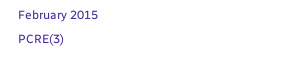February 2015                        PCRE(3)